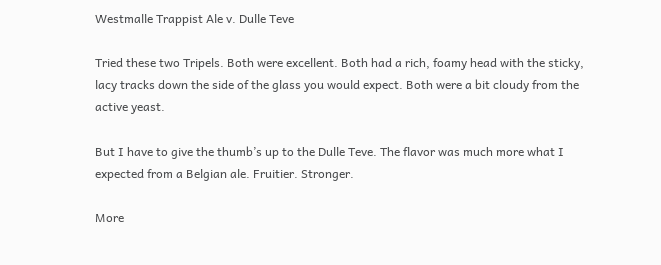Westmalle Trappist Ale v. Dulle Teve

Tried these two Tripels. Both were excellent. Both had a rich, foamy head with the sticky, lacy tracks down the side of the glass you would expect. Both were a bit cloudy from the active yeast.

But I have to give the thumb’s up to the Dulle Teve. The flavor was much more what I expected from a Belgian ale. Fruitier. Stronger.

More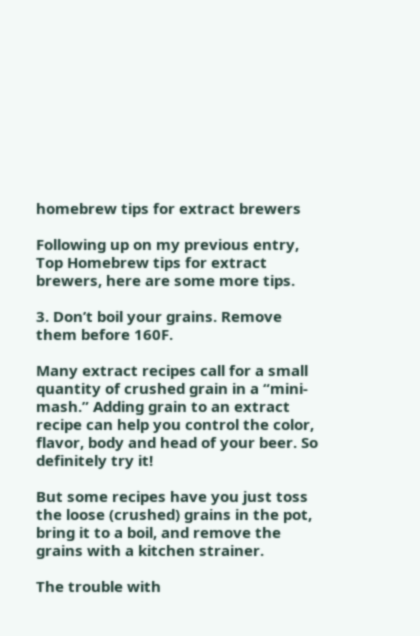homebrew tips for extract brewers

Following up on my previous entry, Top Homebrew tips for extract brewers, here are some more tips.

3. Don’t boil your grains. Remove them before 160F.

Many extract recipes call for a small quantity of crushed grain in a “mini-mash.” Adding grain to an extract recipe can help you control the color, flavor, body and head of your beer. So definitely try it!

But some recipes have you just toss the loose (crushed) grains in the pot, bring it to a boil, and remove the grains with a kitchen strainer.

The trouble with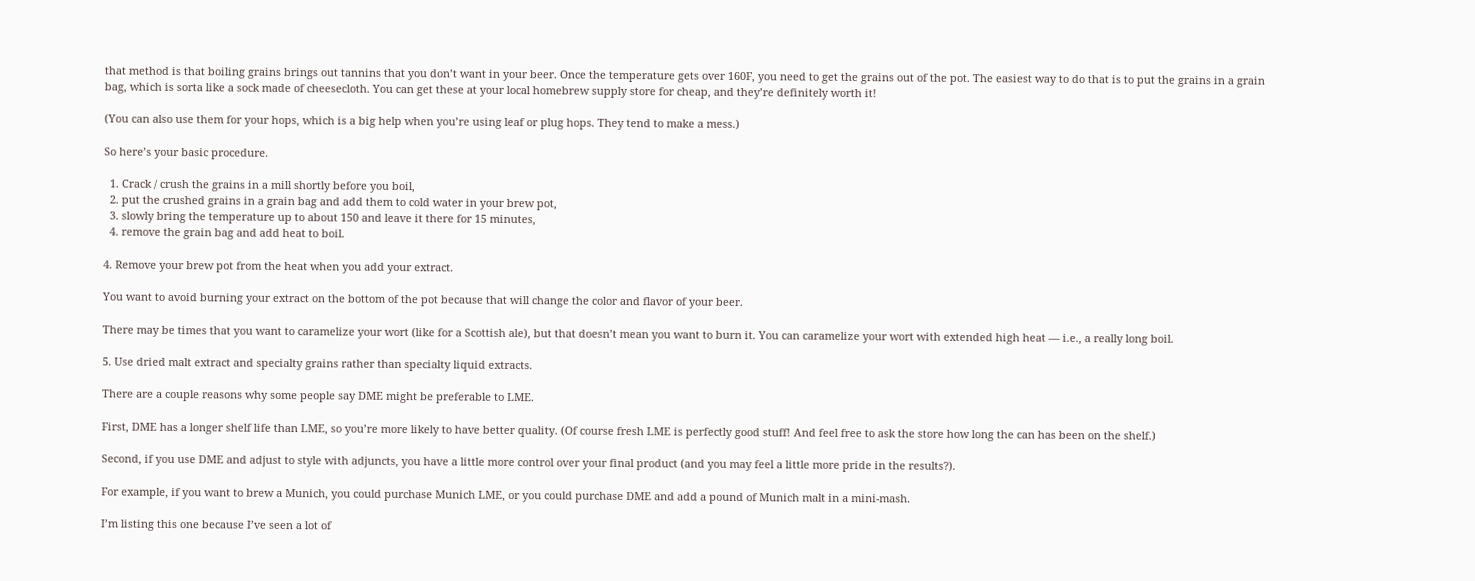that method is that boiling grains brings out tannins that you don’t want in your beer. Once the temperature gets over 160F, you need to get the grains out of the pot. The easiest way to do that is to put the grains in a grain bag, which is sorta like a sock made of cheesecloth. You can get these at your local homebrew supply store for cheap, and they’re definitely worth it!

(You can also use them for your hops, which is a big help when you’re using leaf or plug hops. They tend to make a mess.)

So here’s your basic procedure.

  1. Crack / crush the grains in a mill shortly before you boil,
  2. put the crushed grains in a grain bag and add them to cold water in your brew pot,
  3. slowly bring the temperature up to about 150 and leave it there for 15 minutes,
  4. remove the grain bag and add heat to boil.

4. Remove your brew pot from the heat when you add your extract.

You want to avoid burning your extract on the bottom of the pot because that will change the color and flavor of your beer.

There may be times that you want to caramelize your wort (like for a Scottish ale), but that doesn’t mean you want to burn it. You can caramelize your wort with extended high heat — i.e., a really long boil.

5. Use dried malt extract and specialty grains rather than specialty liquid extracts.

There are a couple reasons why some people say DME might be preferable to LME.

First, DME has a longer shelf life than LME, so you’re more likely to have better quality. (Of course fresh LME is perfectly good stuff! And feel free to ask the store how long the can has been on the shelf.)

Second, if you use DME and adjust to style with adjuncts, you have a little more control over your final product (and you may feel a little more pride in the results?).

For example, if you want to brew a Munich, you could purchase Munich LME, or you could purchase DME and add a pound of Munich malt in a mini-mash.

I’m listing this one because I’ve seen a lot of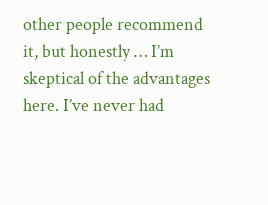other people recommend it, but honestly … I’m skeptical of the advantages here. I’ve never had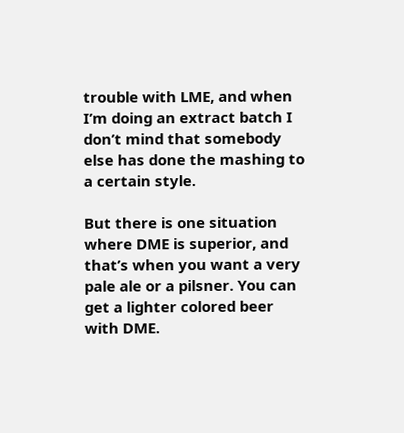trouble with LME, and when I’m doing an extract batch I don’t mind that somebody else has done the mashing to a certain style.

But there is one situation where DME is superior, and that’s when you want a very pale ale or a pilsner. You can get a lighter colored beer with DME.